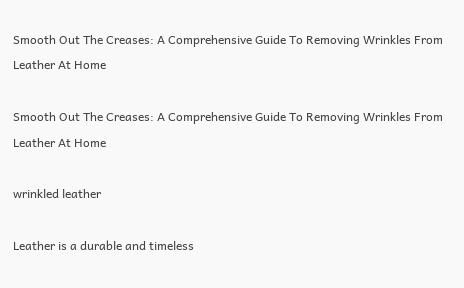Smooth Out The Creases: A Comprehensive Guide To Removing Wrinkles From Leather At Home

Smooth Out The Creases: A Comprehensive Guide To Removing Wrinkles From Leather At Home

wrinkled leather

Leather is a durable and timeless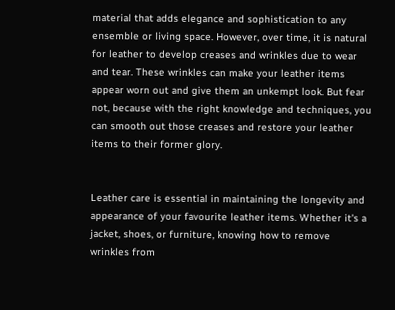material that adds elegance and sophistication to any ensemble or living space. However, over time, it is natural for leather to develop creases and wrinkles due to wear and tear. These wrinkles can make your leather items appear worn out and give them an unkempt look. But fear not, because with the right knowledge and techniques, you can smooth out those creases and restore your leather items to their former glory.


Leather care is essential in maintaining the longevity and appearance of your favourite leather items. Whether it's a jacket, shoes, or furniture, knowing how to remove wrinkles from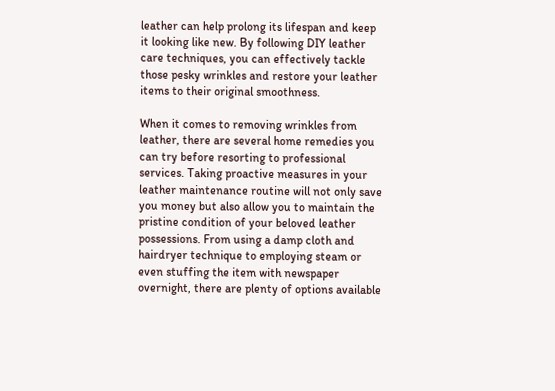leather can help prolong its lifespan and keep it looking like new. By following DIY leather care techniques, you can effectively tackle those pesky wrinkles and restore your leather items to their original smoothness.

When it comes to removing wrinkles from leather, there are several home remedies you can try before resorting to professional services. Taking proactive measures in your leather maintenance routine will not only save you money but also allow you to maintain the pristine condition of your beloved leather possessions. From using a damp cloth and hairdryer technique to employing steam or even stuffing the item with newspaper overnight, there are plenty of options available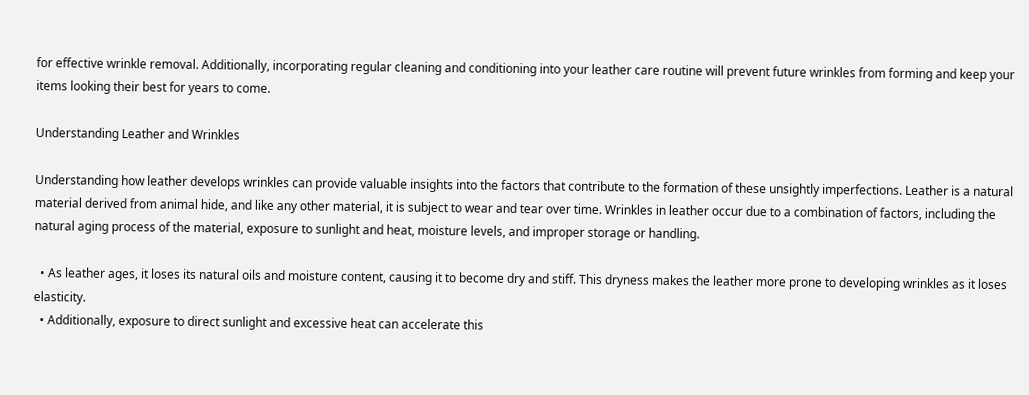for effective wrinkle removal. Additionally, incorporating regular cleaning and conditioning into your leather care routine will prevent future wrinkles from forming and keep your items looking their best for years to come.

Understanding Leather and Wrinkles

Understanding how leather develops wrinkles can provide valuable insights into the factors that contribute to the formation of these unsightly imperfections. Leather is a natural material derived from animal hide, and like any other material, it is subject to wear and tear over time. Wrinkles in leather occur due to a combination of factors, including the natural aging process of the material, exposure to sunlight and heat, moisture levels, and improper storage or handling.

  • As leather ages, it loses its natural oils and moisture content, causing it to become dry and stiff. This dryness makes the leather more prone to developing wrinkles as it loses elasticity.
  • Additionally, exposure to direct sunlight and excessive heat can accelerate this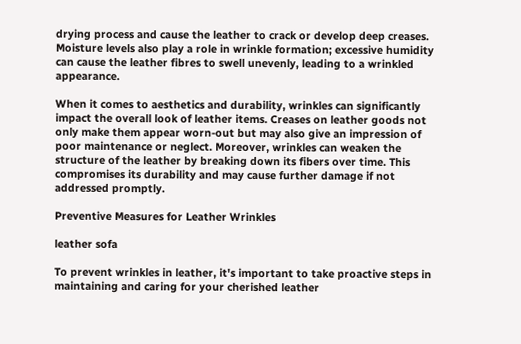drying process and cause the leather to crack or develop deep creases. Moisture levels also play a role in wrinkle formation; excessive humidity can cause the leather fibres to swell unevenly, leading to a wrinkled appearance.

When it comes to aesthetics and durability, wrinkles can significantly impact the overall look of leather items. Creases on leather goods not only make them appear worn-out but may also give an impression of poor maintenance or neglect. Moreover, wrinkles can weaken the structure of the leather by breaking down its fibers over time. This compromises its durability and may cause further damage if not addressed promptly.

Preventive Measures for Leather Wrinkles

leather sofa

To prevent wrinkles in leather, it's important to take proactive steps in maintaining and caring for your cherished leather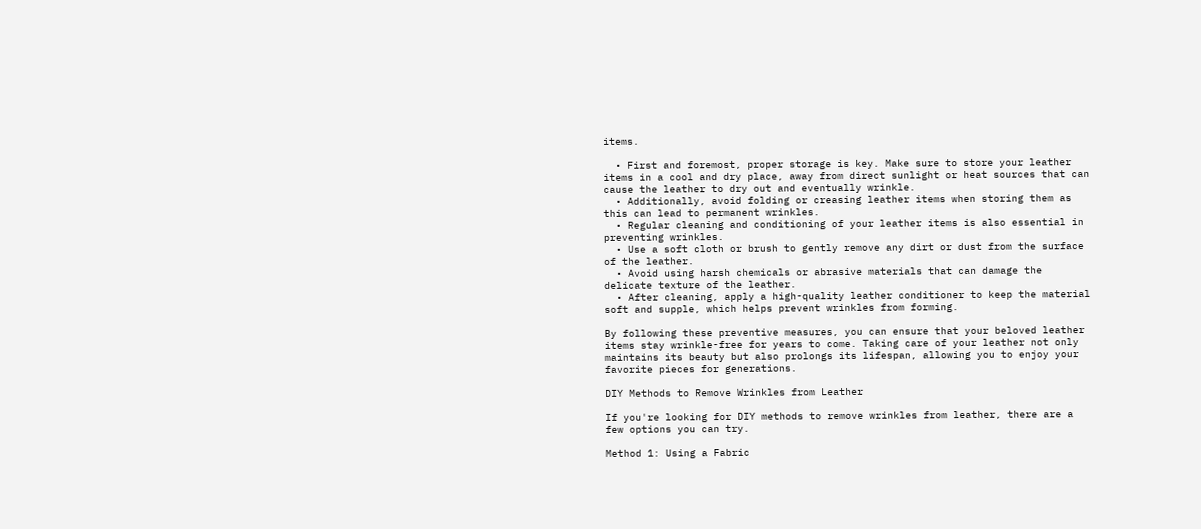items.

  • First and foremost, proper storage is key. Make sure to store your leather items in a cool and dry place, away from direct sunlight or heat sources that can cause the leather to dry out and eventually wrinkle.
  • Additionally, avoid folding or creasing leather items when storing them as this can lead to permanent wrinkles.
  • Regular cleaning and conditioning of your leather items is also essential in preventing wrinkles.
  • Use a soft cloth or brush to gently remove any dirt or dust from the surface of the leather.
  • Avoid using harsh chemicals or abrasive materials that can damage the delicate texture of the leather.
  • After cleaning, apply a high-quality leather conditioner to keep the material soft and supple, which helps prevent wrinkles from forming.

By following these preventive measures, you can ensure that your beloved leather items stay wrinkle-free for years to come. Taking care of your leather not only maintains its beauty but also prolongs its lifespan, allowing you to enjoy your favorite pieces for generations.

DIY Methods to Remove Wrinkles from Leather

If you're looking for DIY methods to remove wrinkles from leather, there are a few options you can try.

Method 1: Using a Fabric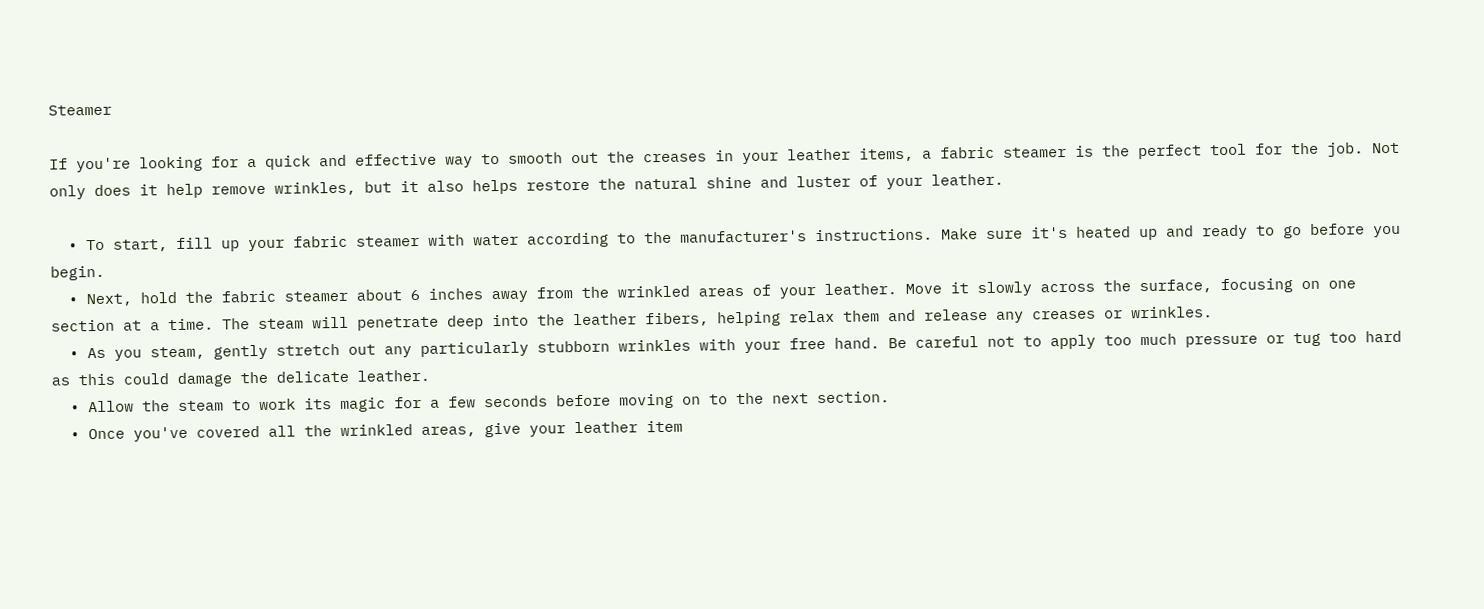Steamer

If you're looking for a quick and effective way to smooth out the creases in your leather items, a fabric steamer is the perfect tool for the job. Not only does it help remove wrinkles, but it also helps restore the natural shine and luster of your leather.

  • To start, fill up your fabric steamer with water according to the manufacturer's instructions. Make sure it's heated up and ready to go before you begin.
  • Next, hold the fabric steamer about 6 inches away from the wrinkled areas of your leather. Move it slowly across the surface, focusing on one section at a time. The steam will penetrate deep into the leather fibers, helping relax them and release any creases or wrinkles.
  • As you steam, gently stretch out any particularly stubborn wrinkles with your free hand. Be careful not to apply too much pressure or tug too hard as this could damage the delicate leather.
  • Allow the steam to work its magic for a few seconds before moving on to the next section.
  • Once you've covered all the wrinkled areas, give your leather item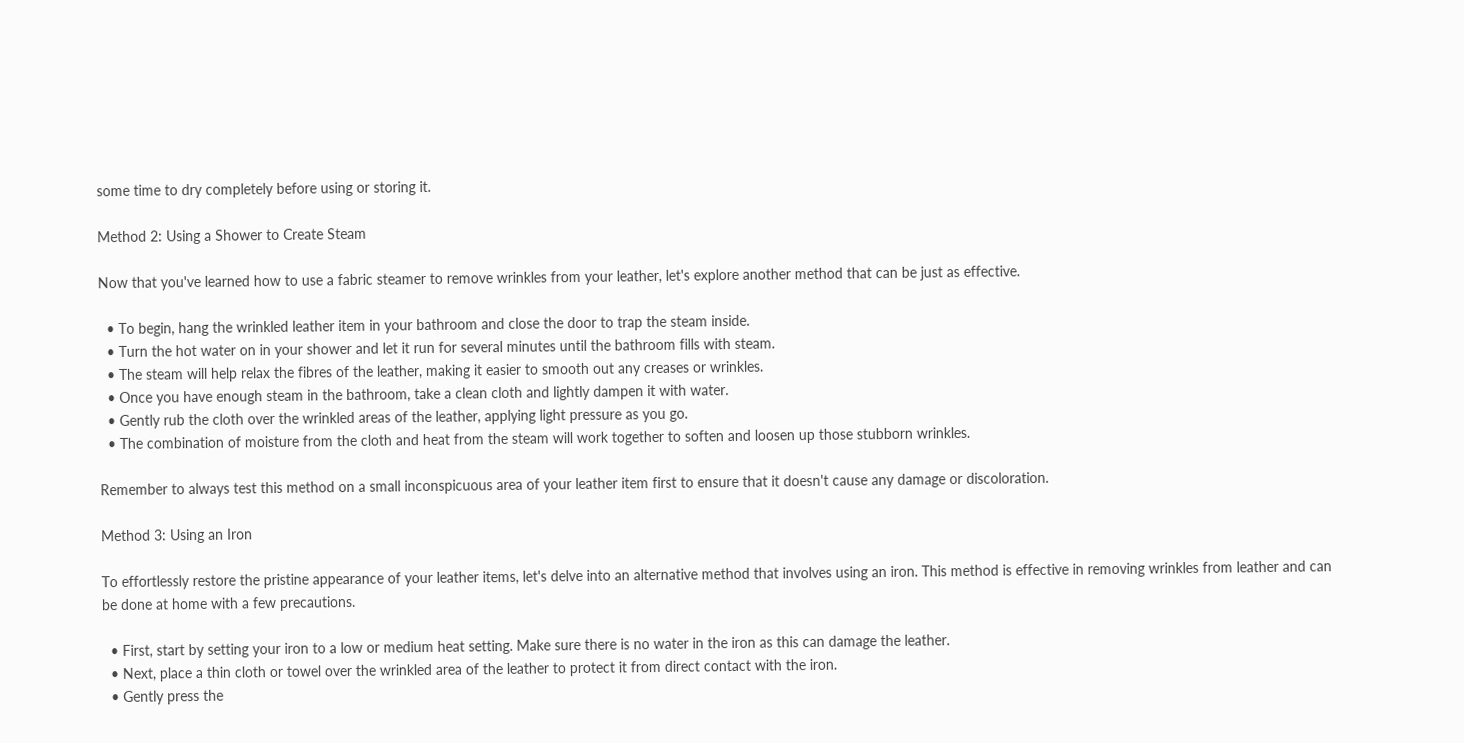some time to dry completely before using or storing it.

Method 2: Using a Shower to Create Steam

Now that you've learned how to use a fabric steamer to remove wrinkles from your leather, let's explore another method that can be just as effective.

  • To begin, hang the wrinkled leather item in your bathroom and close the door to trap the steam inside.
  • Turn the hot water on in your shower and let it run for several minutes until the bathroom fills with steam.
  • The steam will help relax the fibres of the leather, making it easier to smooth out any creases or wrinkles.
  • Once you have enough steam in the bathroom, take a clean cloth and lightly dampen it with water.
  • Gently rub the cloth over the wrinkled areas of the leather, applying light pressure as you go.
  • The combination of moisture from the cloth and heat from the steam will work together to soften and loosen up those stubborn wrinkles.

Remember to always test this method on a small inconspicuous area of your leather item first to ensure that it doesn't cause any damage or discoloration.

Method 3: Using an Iron

To effortlessly restore the pristine appearance of your leather items, let's delve into an alternative method that involves using an iron. This method is effective in removing wrinkles from leather and can be done at home with a few precautions.

  • First, start by setting your iron to a low or medium heat setting. Make sure there is no water in the iron as this can damage the leather.
  • Next, place a thin cloth or towel over the wrinkled area of the leather to protect it from direct contact with the iron.
  • Gently press the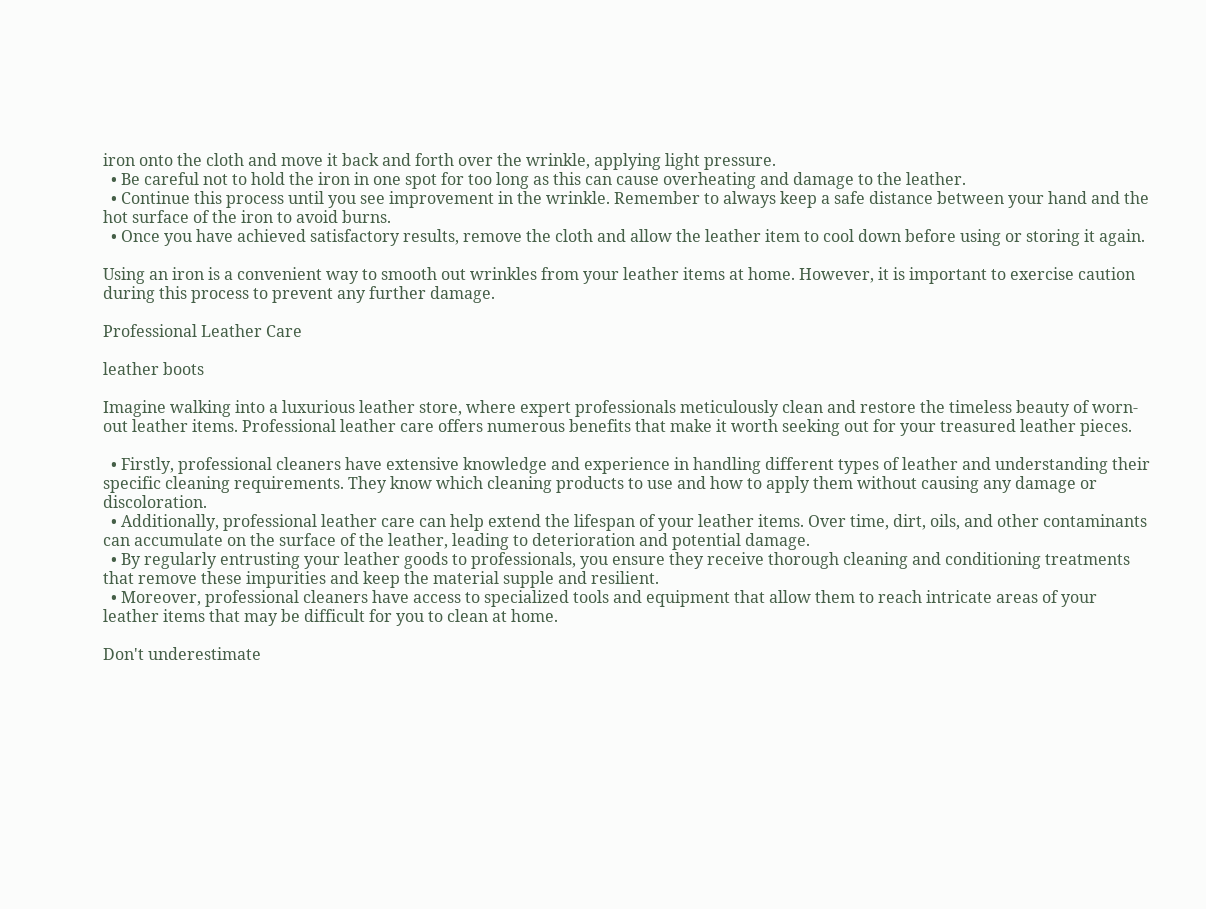iron onto the cloth and move it back and forth over the wrinkle, applying light pressure.
  • Be careful not to hold the iron in one spot for too long as this can cause overheating and damage to the leather.
  • Continue this process until you see improvement in the wrinkle. Remember to always keep a safe distance between your hand and the hot surface of the iron to avoid burns.
  • Once you have achieved satisfactory results, remove the cloth and allow the leather item to cool down before using or storing it again.

Using an iron is a convenient way to smooth out wrinkles from your leather items at home. However, it is important to exercise caution during this process to prevent any further damage.

Professional Leather Care

leather boots

Imagine walking into a luxurious leather store, where expert professionals meticulously clean and restore the timeless beauty of worn-out leather items. Professional leather care offers numerous benefits that make it worth seeking out for your treasured leather pieces.

  • Firstly, professional cleaners have extensive knowledge and experience in handling different types of leather and understanding their specific cleaning requirements. They know which cleaning products to use and how to apply them without causing any damage or discoloration.
  • Additionally, professional leather care can help extend the lifespan of your leather items. Over time, dirt, oils, and other contaminants can accumulate on the surface of the leather, leading to deterioration and potential damage.
  • By regularly entrusting your leather goods to professionals, you ensure they receive thorough cleaning and conditioning treatments that remove these impurities and keep the material supple and resilient.
  • Moreover, professional cleaners have access to specialized tools and equipment that allow them to reach intricate areas of your leather items that may be difficult for you to clean at home.

Don't underestimate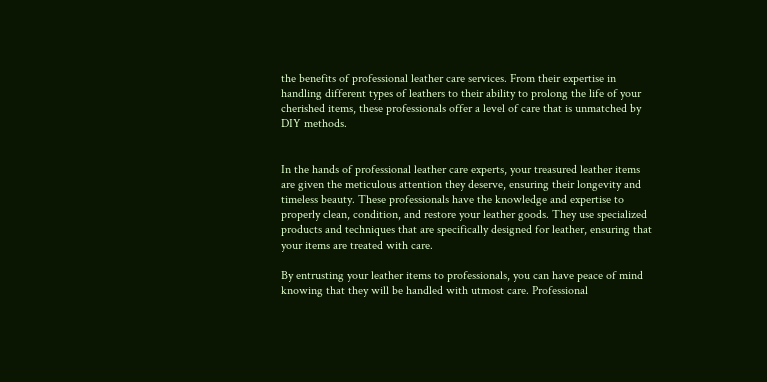the benefits of professional leather care services. From their expertise in handling different types of leathers to their ability to prolong the life of your cherished items, these professionals offer a level of care that is unmatched by DIY methods.


In the hands of professional leather care experts, your treasured leather items are given the meticulous attention they deserve, ensuring their longevity and timeless beauty. These professionals have the knowledge and expertise to properly clean, condition, and restore your leather goods. They use specialized products and techniques that are specifically designed for leather, ensuring that your items are treated with care.

By entrusting your leather items to professionals, you can have peace of mind knowing that they will be handled with utmost care. Professional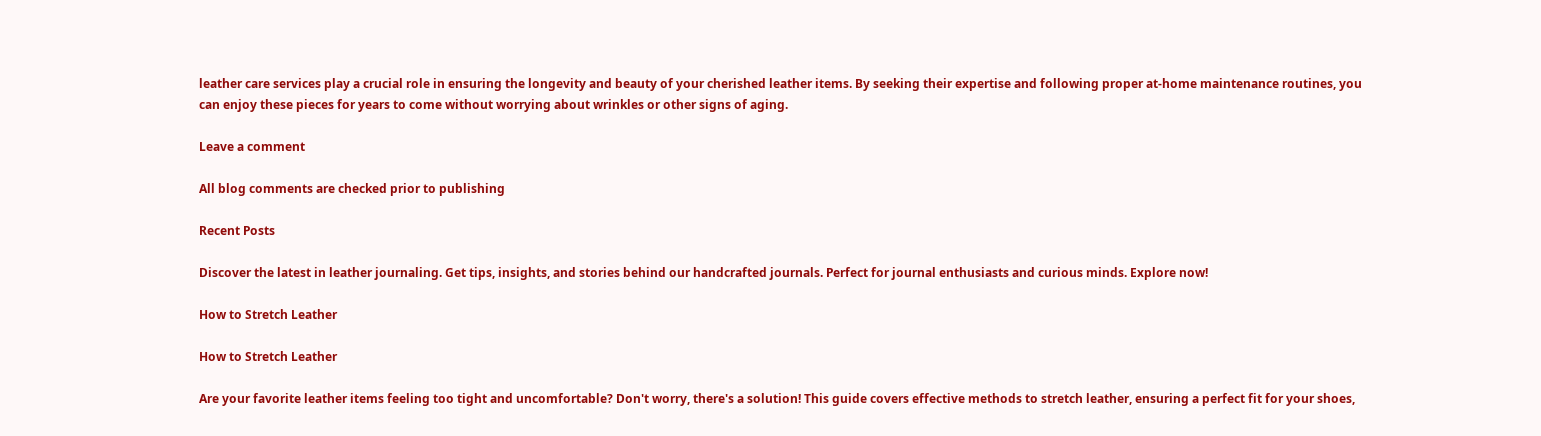leather care services play a crucial role in ensuring the longevity and beauty of your cherished leather items. By seeking their expertise and following proper at-home maintenance routines, you can enjoy these pieces for years to come without worrying about wrinkles or other signs of aging.

Leave a comment

All blog comments are checked prior to publishing

Recent Posts

Discover the latest in leather journaling. Get tips, insights, and stories behind our handcrafted journals. Perfect for journal enthusiasts and curious minds. Explore now!

How to Stretch Leather

How to Stretch Leather

Are your favorite leather items feeling too tight and uncomfortable? Don't worry, there's a solution! This guide covers effective methods to stretch leather, ensuring a perfect fit for your shoes,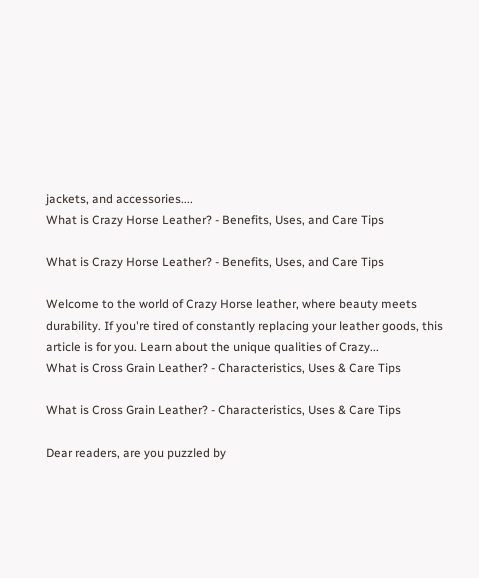jackets, and accessories....
What is Crazy Horse Leather? - Benefits, Uses, and Care Tips

What is Crazy Horse Leather? - Benefits, Uses, and Care Tips

Welcome to the world of Crazy Horse leather, where beauty meets durability. If you're tired of constantly replacing your leather goods, this article is for you. Learn about the unique qualities of Crazy...
What is Cross Grain Leather? - Characteristics, Uses & Care Tips

What is Cross Grain Leather? - Characteristics, Uses & Care Tips

Dear readers, are you puzzled by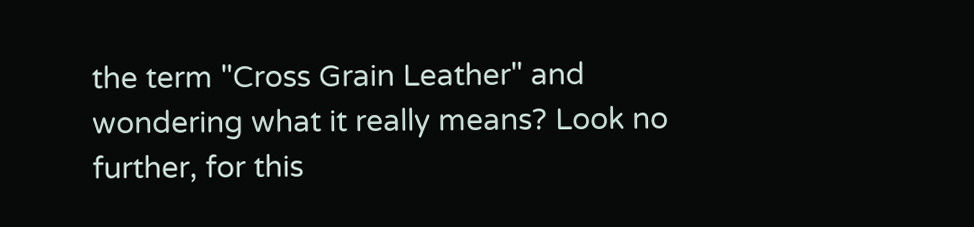the term "Cross Grain Leather" and wondering what it really means? Look no further, for this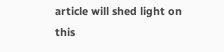article will shed light on this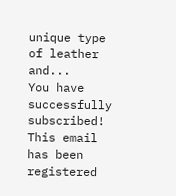unique type of leather and...
You have successfully subscribed!
This email has been registered